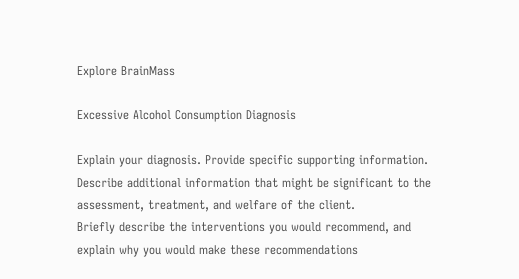Explore BrainMass

Excessive Alcohol Consumption Diagnosis

Explain your diagnosis. Provide specific supporting information.
Describe additional information that might be significant to the assessment, treatment, and welfare of the client.
Briefly describe the interventions you would recommend, and explain why you would make these recommendations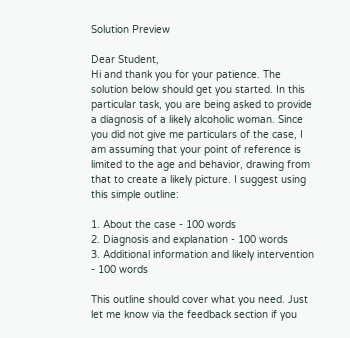Solution Preview

Dear Student,
Hi and thank you for your patience. The solution below should get you started. In this particular task, you are being asked to provide a diagnosis of a likely alcoholic woman. Since you did not give me particulars of the case, I am assuming that your point of reference is limited to the age and behavior, drawing from that to create a likely picture. I suggest using this simple outline:

1. About the case - 100 words
2. Diagnosis and explanation - 100 words
3. Additional information and likely intervention - 100 words

This outline should cover what you need. Just let me know via the feedback section if you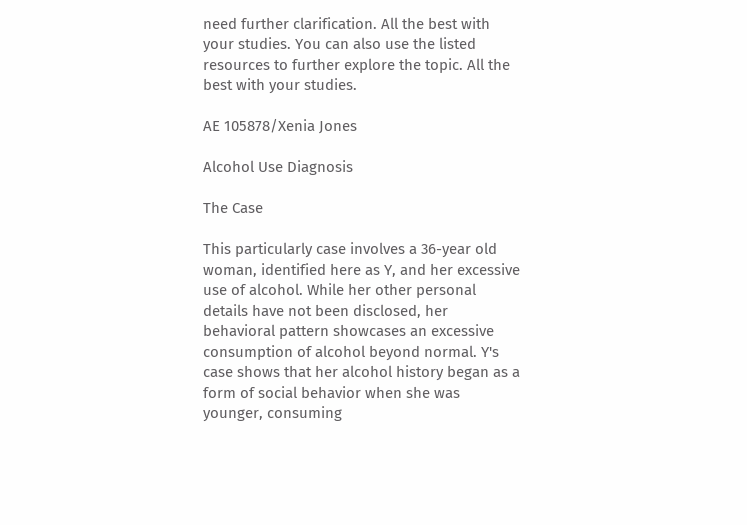need further clarification. All the best with your studies. You can also use the listed resources to further explore the topic. All the best with your studies.

AE 105878/Xenia Jones

Alcohol Use Diagnosis

The Case

This particularly case involves a 36-year old woman, identified here as Y, and her excessive use of alcohol. While her other personal details have not been disclosed, her behavioral pattern showcases an excessive consumption of alcohol beyond normal. Y's case shows that her alcohol history began as a form of social behavior when she was younger, consuming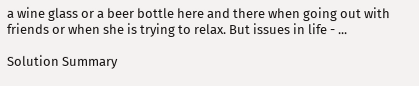a wine glass or a beer bottle here and there when going out with friends or when she is trying to relax. But issues in life - ...

Solution Summary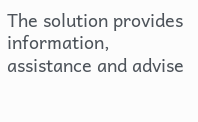The solution provides information, assistance and advise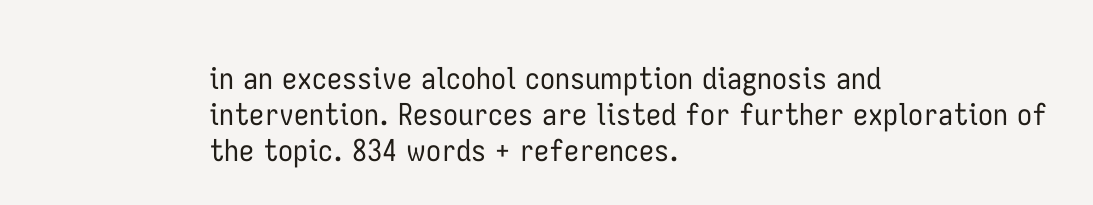in an excessive alcohol consumption diagnosis and intervention. Resources are listed for further exploration of the topic. 834 words + references.